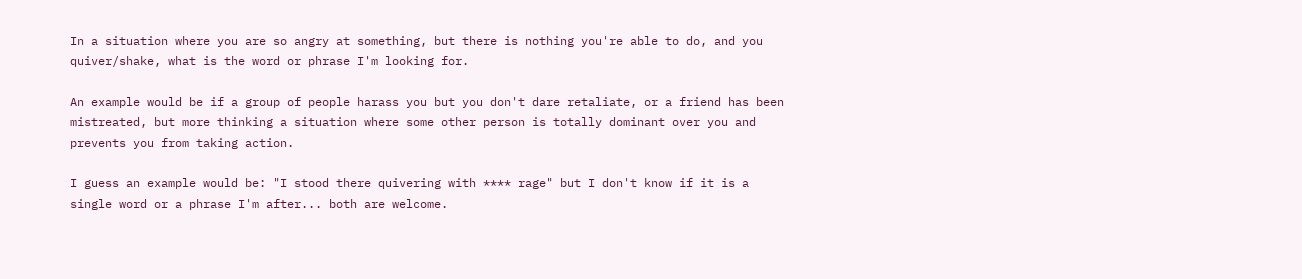In a situation where you are so angry at something, but there is nothing you're able to do, and you quiver/shake, what is the word or phrase I'm looking for.

An example would be if a group of people harass you but you don't dare retaliate, or a friend has been mistreated, but more thinking a situation where some other person is totally dominant over you and prevents you from taking action.

I guess an example would be: "I stood there quivering with **** rage" but I don't know if it is a single word or a phrase I'm after... both are welcome.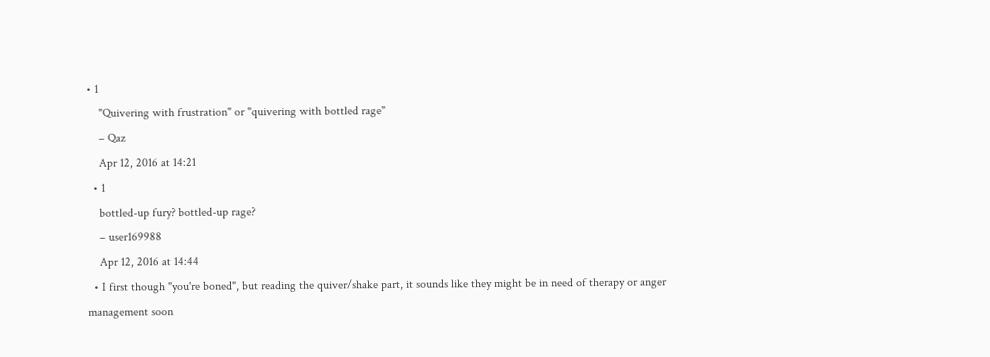• 1
    "Quivering with frustration" or "quivering with bottled rage"
    – Qaz
    Apr 12, 2016 at 14:21
  • 1
    bottled-up fury? bottled-up rage?
    – user169988
    Apr 12, 2016 at 14:44
  • I first though "you're boned", but reading the quiver/shake part, it sounds like they might be in need of therapy or anger management soon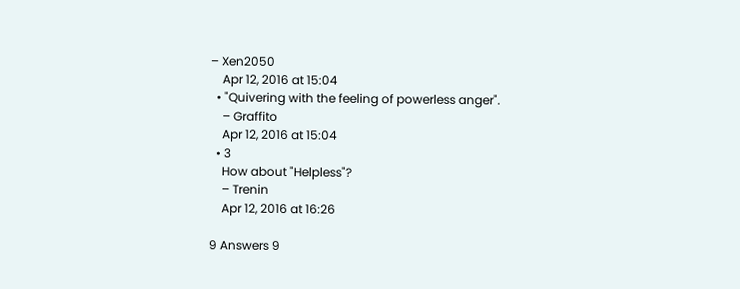– Xen2050
    Apr 12, 2016 at 15:04
  • "Quivering with the feeling of powerless anger".
    – Graffito
    Apr 12, 2016 at 15:04
  • 3
    How about "Helpless"?
    – Trenin
    Apr 12, 2016 at 16:26

9 Answers 9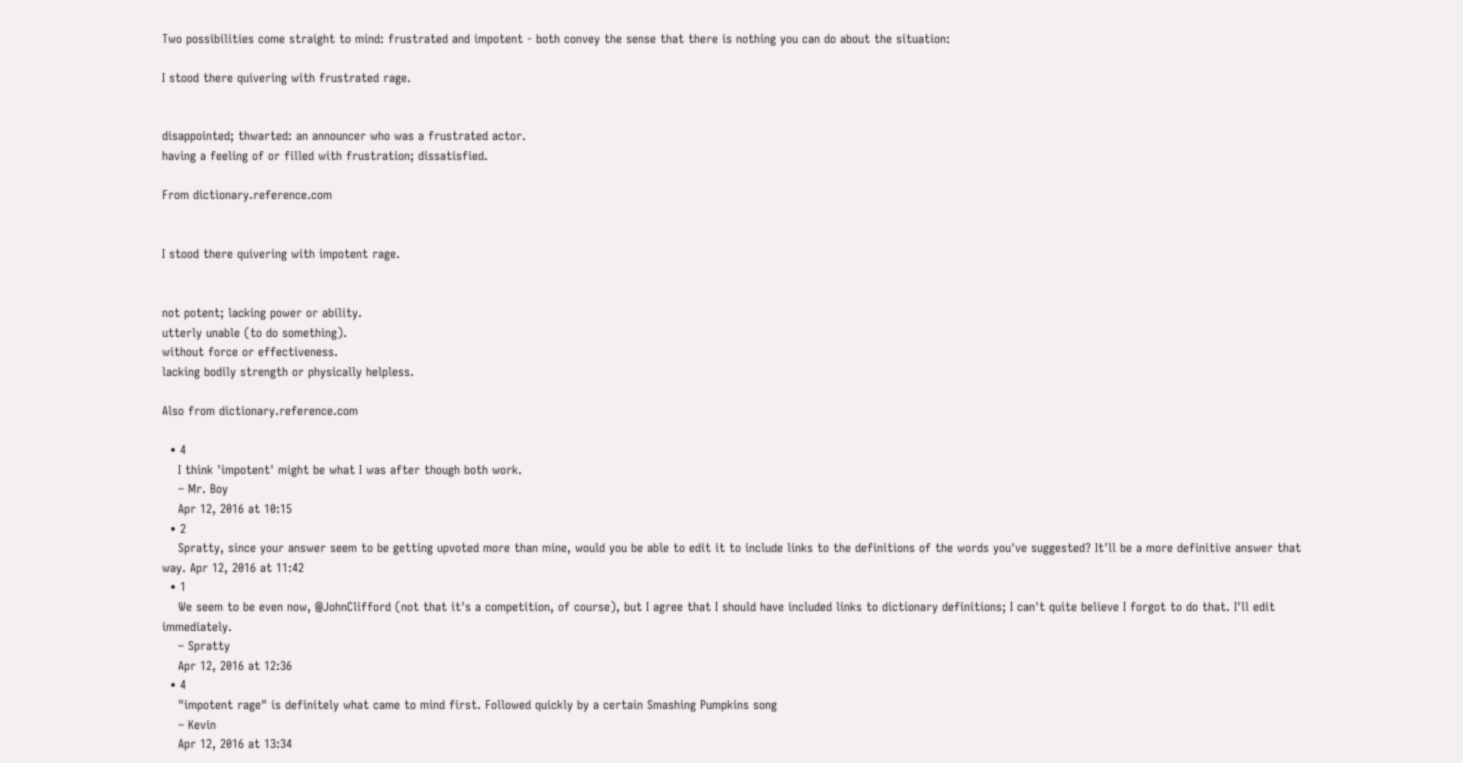Two possibilities come straight to mind: frustrated and impotent - both convey the sense that there is nothing you can do about the situation:

I stood there quivering with frustrated rage.


disappointed; thwarted: an announcer who was a frustrated actor.
having a feeling of or filled with frustration; dissatisfied.

From dictionary.reference.com


I stood there quivering with impotent rage.


not potent; lacking power or ability.
utterly unable (to do something).
without force or effectiveness.
lacking bodily strength or physically helpless.

Also from dictionary.reference.com

  • 4
    I think 'impotent' might be what I was after though both work.
    – Mr. Boy
    Apr 12, 2016 at 10:15
  • 2
    Spratty, since your answer seem to be getting upvoted more than mine, would you be able to edit it to include links to the definitions of the words you've suggested? It'll be a more definitive answer that way. Apr 12, 2016 at 11:42
  • 1
    We seem to be even now, @JohnClifford (not that it's a competition, of course), but I agree that I should have included links to dictionary definitions; I can't quite believe I forgot to do that. I'll edit immediately.
    – Spratty
    Apr 12, 2016 at 12:36
  • 4
    "impotent rage" is definitely what came to mind first. Followed quickly by a certain Smashing Pumpkins song
    – Kevin
    Apr 12, 2016 at 13:34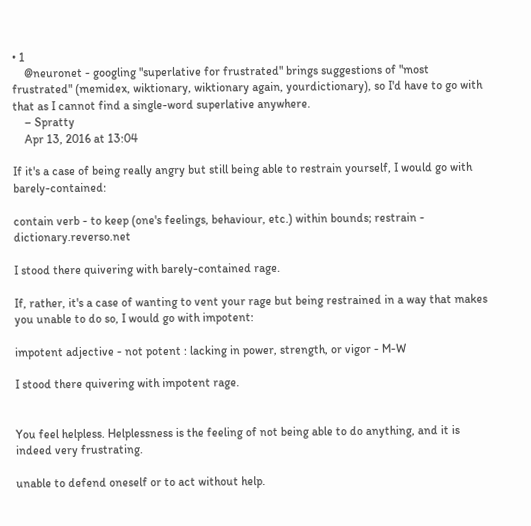• 1
    @neuronet - googling "superlative for frustrated" brings suggestions of "most frustrated" (memidex, wiktionary, wiktionary again, yourdictionary), so I'd have to go with that as I cannot find a single-word superlative anywhere.
    – Spratty
    Apr 13, 2016 at 13:04

If it's a case of being really angry but still being able to restrain yourself, I would go with barely-contained:

contain verb - to keep (one's feelings, behaviour, etc.) within bounds; restrain - dictionary.reverso.net

I stood there quivering with barely-contained rage.

If, rather, it's a case of wanting to vent your rage but being restrained in a way that makes you unable to do so, I would go with impotent:

impotent adjective - not potent : lacking in power, strength, or vigor - M-W

I stood there quivering with impotent rage.


You feel helpless. Helplessness is the feeling of not being able to do anything, and it is indeed very frustrating.

unable to defend oneself or to act without help.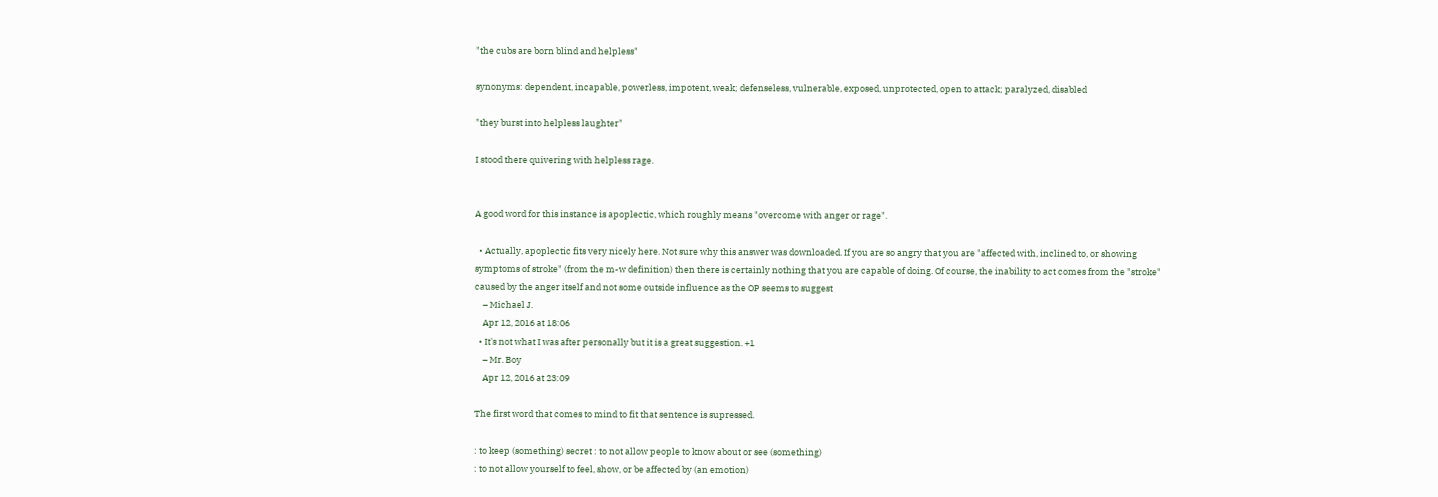"the cubs are born blind and helpless"

synonyms: dependent, incapable, powerless, impotent, weak; defenseless, vulnerable, exposed, unprotected, open to attack; paralyzed, disabled

"they burst into helpless laughter"

I stood there quivering with helpless rage.


A good word for this instance is apoplectic, which roughly means "overcome with anger or rage".

  • Actually, apoplectic fits very nicely here. Not sure why this answer was downloaded. If you are so angry that you are "affected with, inclined to, or showing symptoms of stroke" (from the m-w definition) then there is certainly nothing that you are capable of doing. Of course, the inability to act comes from the "stroke" caused by the anger itself and not some outside influence as the OP seems to suggest
    – Michael J.
    Apr 12, 2016 at 18:06
  • It's not what I was after personally but it is a great suggestion. +1
    – Mr. Boy
    Apr 12, 2016 at 23:09

The first word that comes to mind to fit that sentence is supressed.

: to keep (something) secret : to not allow people to know about or see (something)
: to not allow yourself to feel, show, or be affected by (an emotion)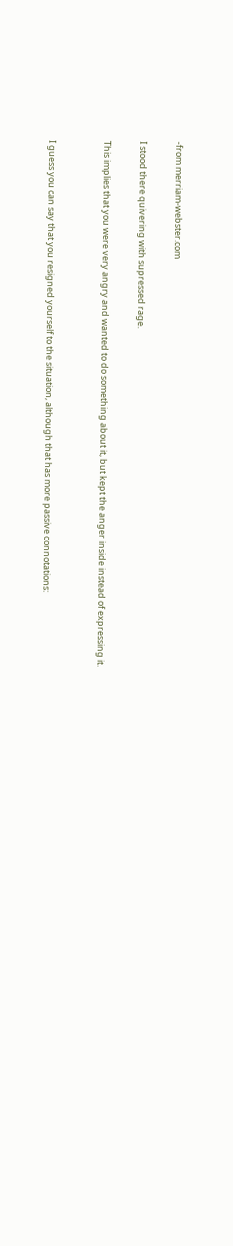-from merriam-webster.com

I stood there quivering with supressed rage.

This implies that you were very angry and wanted to do something about it, but kept the anger inside instead of expressing it.


I guess you can say that you resigned yourself to the situation, although that has more passive connotations: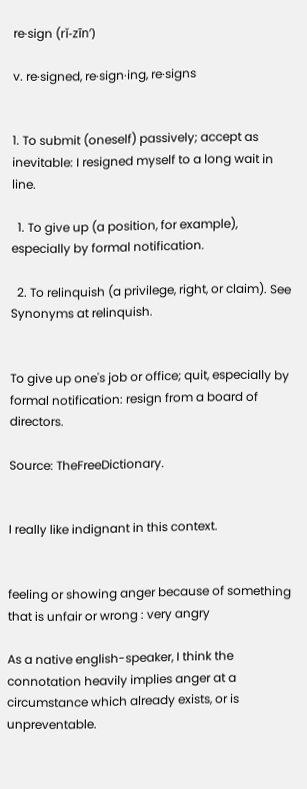re·sign (rĭ-zīn′)

v. re·signed, re·sign·ing, re·signs


1. To submit (oneself) passively; accept as inevitable: I resigned myself to a long wait in line.

  1. To give up (a position, for example), especially by formal notification.

  2. To relinquish (a privilege, right, or claim). See Synonyms at relinquish.


To give up one's job or office; quit, especially by formal notification: resign from a board of directors.

Source: TheFreeDictionary.


I really like indignant in this context.


feeling or showing anger because of something that is unfair or wrong : very angry

As a native english-speaker, I think the connotation heavily implies anger at a circumstance which already exists, or is unpreventable.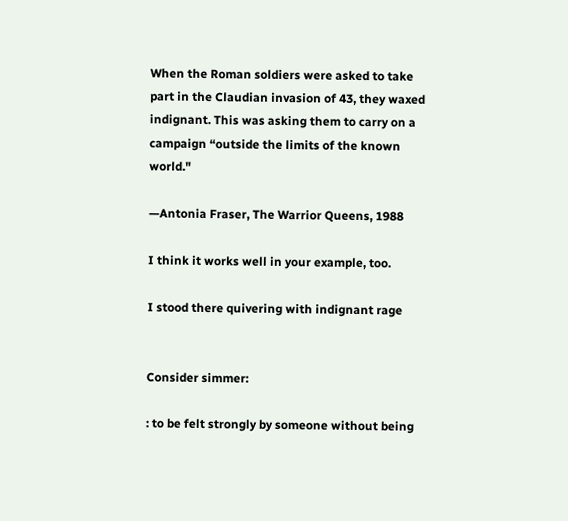When the Roman soldiers were asked to take part in the Claudian invasion of 43, they waxed indignant. This was asking them to carry on a campaign “outside the limits of the known world."

—Antonia Fraser, The Warrior Queens, 1988

I think it works well in your example, too.

I stood there quivering with indignant rage


Consider simmer:

: to be felt strongly by someone without being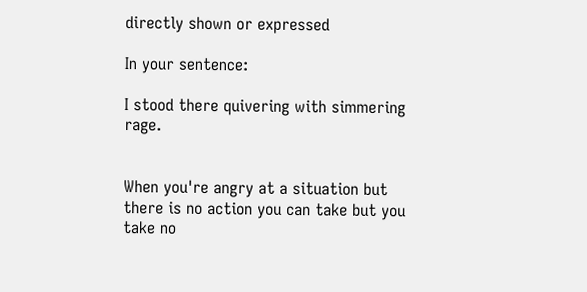directly shown or expressed

In your sentence:

I stood there quivering with simmering rage.


When you're angry at a situation but there is no action you can take but you take no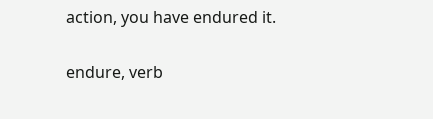action, you have endured it.

endure, verb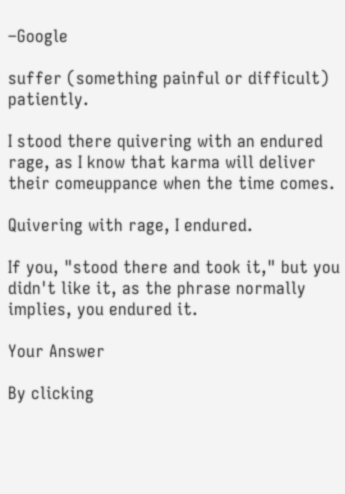–Google

suffer (something painful or difficult) patiently.

I stood there quivering with an endured rage, as I know that karma will deliver their comeuppance when the time comes.

Quivering with rage, I endured.

If you, "stood there and took it," but you didn't like it, as the phrase normally implies, you endured it.

Your Answer

By clicking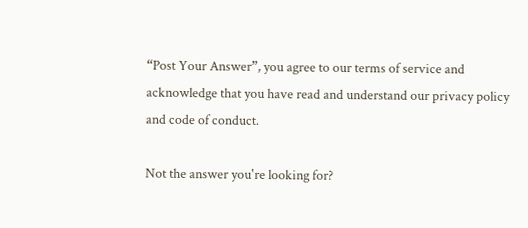“Post Your Answer”, you agree to our terms of service and acknowledge that you have read and understand our privacy policy and code of conduct.

Not the answer you're looking for?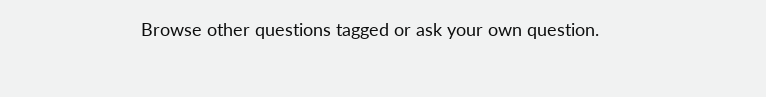Browse other questions tagged or ask your own question.